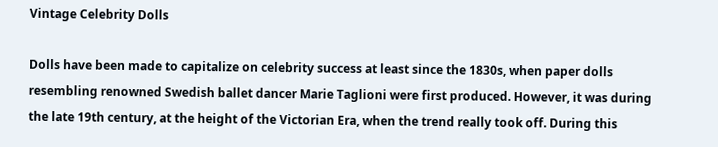Vintage Celebrity Dolls

Dolls have been made to capitalize on celebrity success at least since the 1830s, when paper dolls resembling renowned Swedish ballet dancer Marie Taglioni were first produced. However, it was during the late 19th century, at the height of the Victorian Era, when the trend really took off. During this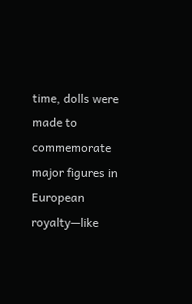time, dolls were made to commemorate major figures in European royalty—like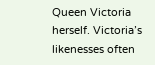Queen Victoria herself. Victoria’s likenesses often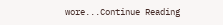wore...Continue Reading